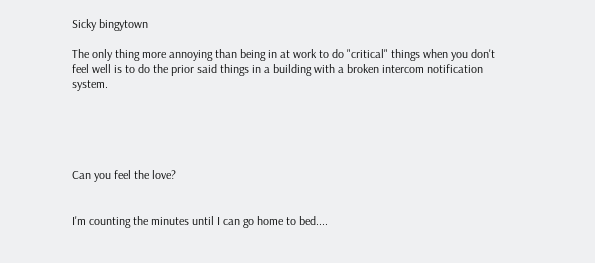Sicky bingytown

The only thing more annoying than being in at work to do "critical" things when you don't feel well is to do the prior said things in a building with a broken intercom notification system.





Can you feel the love?


I'm counting the minutes until I can go home to bed....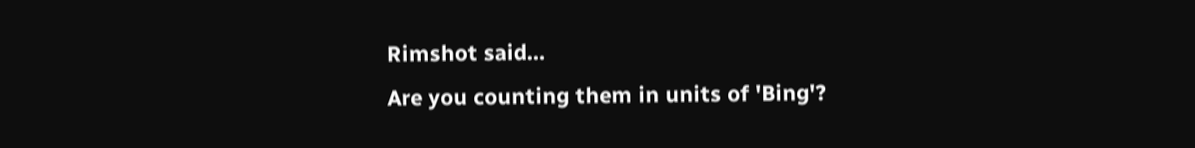Rimshot said…
Are you counting them in units of 'Bing'?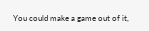You could make a game out of it,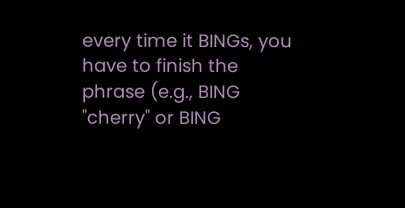every time it BINGs, you have to finish the phrase (e.g., BING "cherry" or BING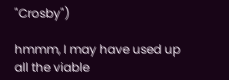"Crosby")

hmmm, I may have used up all the viable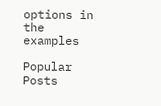options in the examples

Popular Posts